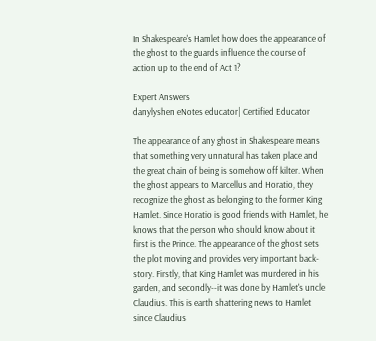In Shakespeare's Hamlet how does the appearance of the ghost to the guards influence the course of action up to the end of Act 1?

Expert Answers
danylyshen eNotes educator| Certified Educator

The appearance of any ghost in Shakespeare means that something very unnatural has taken place and the great chain of being is somehow off kilter. When the ghost appears to Marcellus and Horatio, they recognize the ghost as belonging to the former King Hamlet. Since Horatio is good friends with Hamlet, he knows that the person who should know about it first is the Prince. The appearance of the ghost sets the plot moving and provides very important back-story. Firstly, that King Hamlet was murdered in his garden, and secondly--it was done by Hamlet's uncle Claudius. This is earth shattering news to Hamlet since Claudius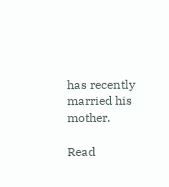has recently married his mother.

Read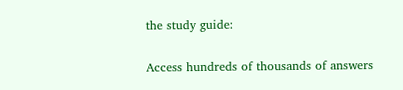the study guide:

Access hundreds of thousands of answers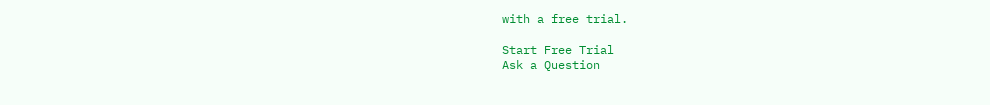with a free trial.

Start Free Trial
Ask a Question